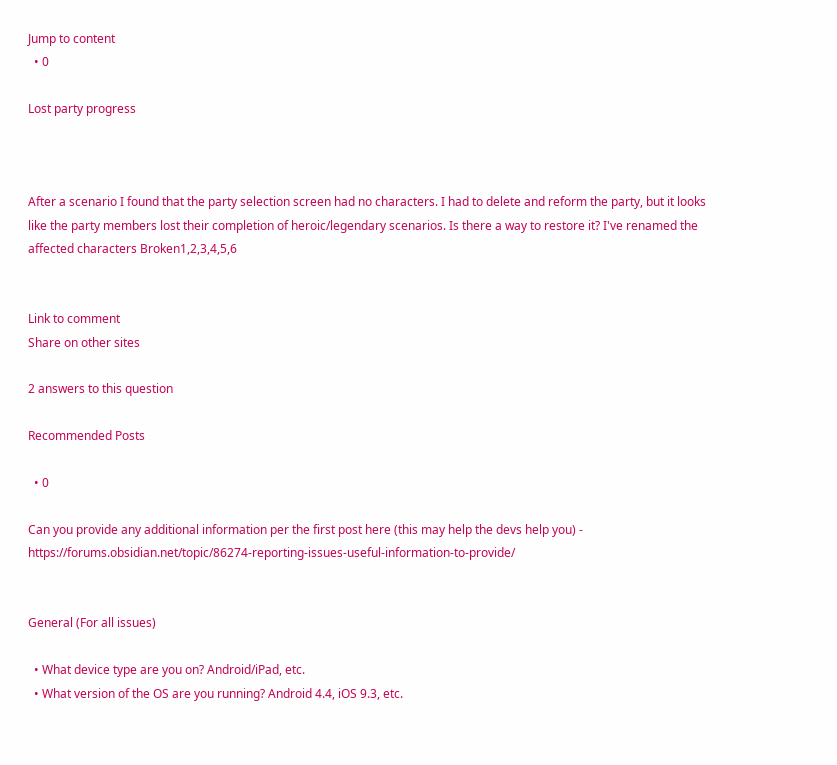Jump to content
  • 0

Lost party progress



After a scenario I found that the party selection screen had no characters. I had to delete and reform the party, but it looks like the party members lost their completion of heroic/legendary scenarios. Is there a way to restore it? I've renamed the affected characters Broken1,2,3,4,5,6


Link to comment
Share on other sites

2 answers to this question

Recommended Posts

  • 0

Can you provide any additional information per the first post here (this may help the devs help you) - https://forums.obsidian.net/topic/86274-reporting-issues-useful-information-to-provide/


General (For all issues)

  • What device type are you on? Android/iPad, etc.
  • What version of the OS are you running? Android 4.4, iOS 9.3, etc.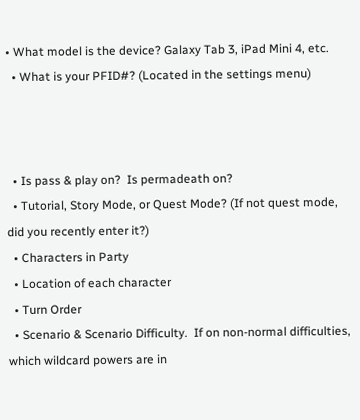• What model is the device? Galaxy Tab 3, iPad Mini 4, etc.
  • What is your PFID#? (Located in the settings menu)



  • Is pass & play on?  Is permadeath on?
  • Tutorial, Story Mode, or Quest Mode? (If not quest mode, did you recently enter it?)
  • Characters in Party
  • Location of each character
  • Turn Order
  • Scenario & Scenario Difficulty.  If on non-normal difficulties, which wildcard powers are in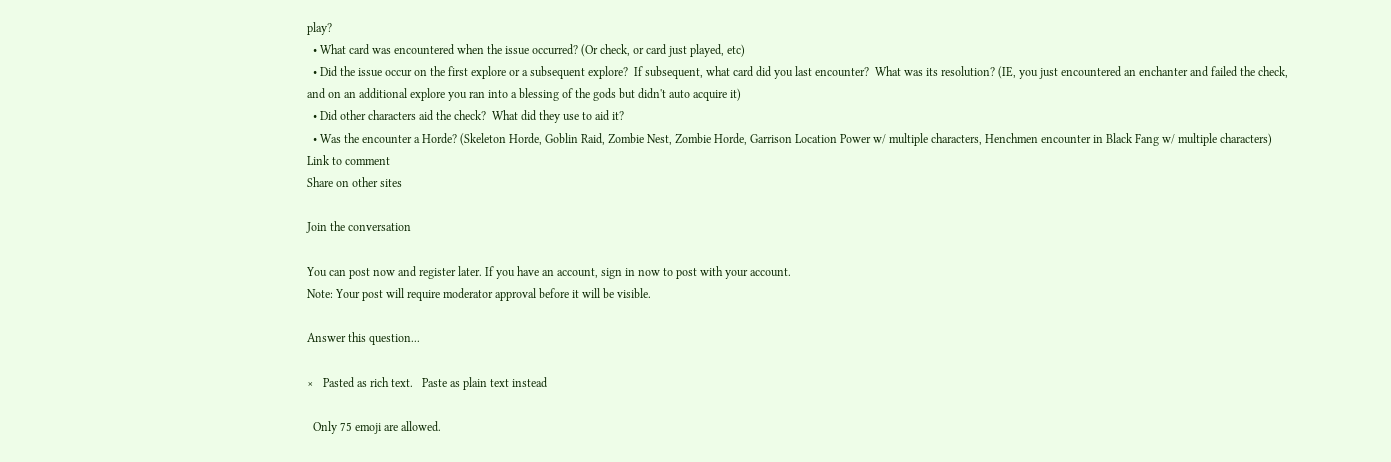play?
  • What card was encountered when the issue occurred? (Or check, or card just played, etc)
  • Did the issue occur on the first explore or a subsequent explore?  If subsequent, what card did you last encounter?  What was its resolution? (IE, you just encountered an enchanter and failed the check, and on an additional explore you ran into a blessing of the gods but didn't auto acquire it)
  • Did other characters aid the check?  What did they use to aid it?
  • Was the encounter a Horde? (Skeleton Horde, Goblin Raid, Zombie Nest, Zombie Horde, Garrison Location Power w/ multiple characters, Henchmen encounter in Black Fang w/ multiple characters)
Link to comment
Share on other sites

Join the conversation

You can post now and register later. If you have an account, sign in now to post with your account.
Note: Your post will require moderator approval before it will be visible.

Answer this question...

×   Pasted as rich text.   Paste as plain text instead

  Only 75 emoji are allowed.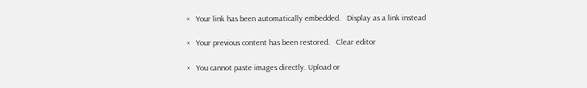×   Your link has been automatically embedded.   Display as a link instead

×   Your previous content has been restored.   Clear editor

×   You cannot paste images directly. Upload or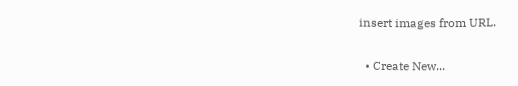insert images from URL.

  • Create New...